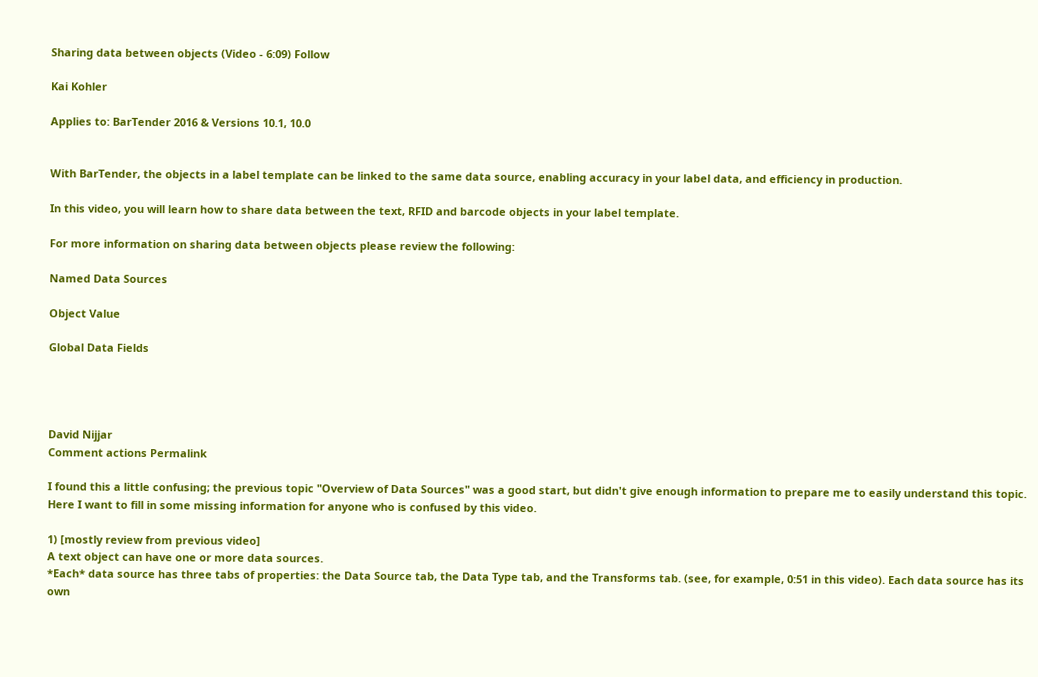Sharing data between objects (Video - 6:09) Follow

Kai Kohler

Applies to: BarTender 2016 & Versions 10.1, 10.0


With BarTender, the objects in a label template can be linked to the same data source, enabling accuracy in your label data, and efficiency in production.

In this video, you will learn how to share data between the text, RFID and barcode objects in your label template.

For more information on sharing data between objects please review the following:

Named Data Sources

Object Value

Global Data Fields




David Nijjar
Comment actions Permalink

I found this a little confusing; the previous topic "Overview of Data Sources" was a good start, but didn't give enough information to prepare me to easily understand this topic. Here I want to fill in some missing information for anyone who is confused by this video.

1) [mostly review from previous video]
A text object can have one or more data sources.
*Each* data source has three tabs of properties: the Data Source tab, the Data Type tab, and the Transforms tab. (see, for example, 0:51 in this video). Each data source has its own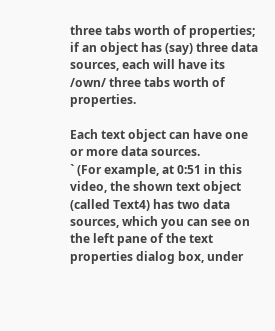three tabs worth of properties; if an object has (say) three data sources, each will have its /own/ three tabs worth of properties.

Each text object can have one or more data sources.
` (For example, at 0:51 in this video, the shown text object (called Text4) has two data sources, which you can see on the left pane of the text properties dialog box, under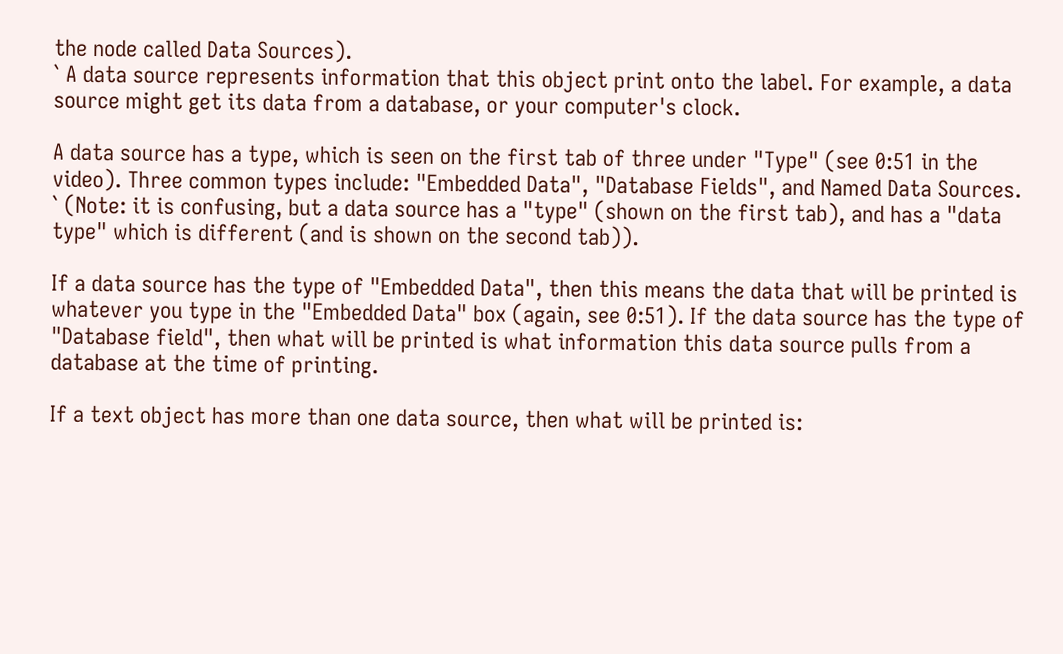the node called Data Sources).
` A data source represents information that this object print onto the label. For example, a data source might get its data from a database, or your computer's clock.

A data source has a type, which is seen on the first tab of three under "Type" (see 0:51 in the video). Three common types include: "Embedded Data", "Database Fields", and Named Data Sources.
` (Note: it is confusing, but a data source has a "type" (shown on the first tab), and has a "data type" which is different (and is shown on the second tab)).

If a data source has the type of "Embedded Data", then this means the data that will be printed is whatever you type in the "Embedded Data" box (again, see 0:51). If the data source has the type of "Database field", then what will be printed is what information this data source pulls from a database at the time of printing.

If a text object has more than one data source, then what will be printed is: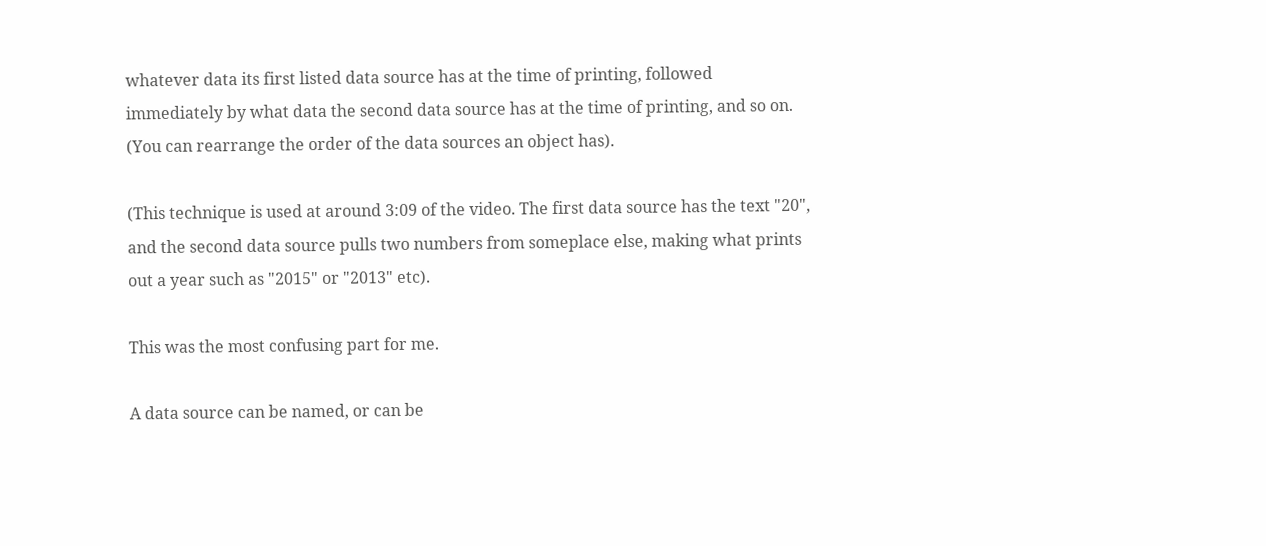whatever data its first listed data source has at the time of printing, followed immediately by what data the second data source has at the time of printing, and so on. (You can rearrange the order of the data sources an object has).

(This technique is used at around 3:09 of the video. The first data source has the text "20", and the second data source pulls two numbers from someplace else, making what prints out a year such as "2015" or "2013" etc).

This was the most confusing part for me.

A data source can be named, or can be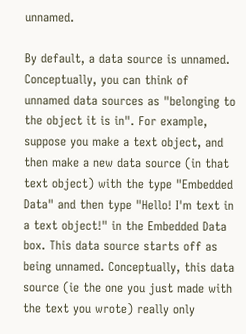unnamed.

By default, a data source is unnamed. Conceptually, you can think of unnamed data sources as "belonging to the object it is in". For example, suppose you make a text object, and then make a new data source (in that text object) with the type "Embedded Data" and then type "Hello! I'm text in a text object!" in the Embedded Data box. This data source starts off as being unnamed. Conceptually, this data source (ie the one you just made with the text you wrote) really only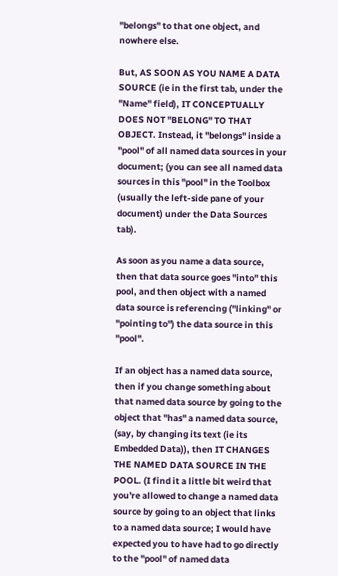"belongs" to that one object, and nowhere else.

But, AS SOON AS YOU NAME A DATA SOURCE (ie in the first tab, under the "Name" field), IT CONCEPTUALLY DOES NOT "BELONG" TO THAT OBJECT. Instead, it "belongs" inside a "pool" of all named data sources in your document; (you can see all named data sources in this "pool" in the Toolbox (usually the left-side pane of your document) under the Data Sources tab).

As soon as you name a data source, then that data source goes "into" this pool, and then object with a named data source is referencing ("linking" or "pointing to") the data source in this "pool".

If an object has a named data source, then if you change something about that named data source by going to the object that "has" a named data source, (say, by changing its text (ie its Embedded Data)), then IT CHANGES THE NAMED DATA SOURCE IN THE POOL. (I find it a little bit weird that you're allowed to change a named data source by going to an object that links to a named data source; I would have expected you to have had to go directly to the "pool" of named data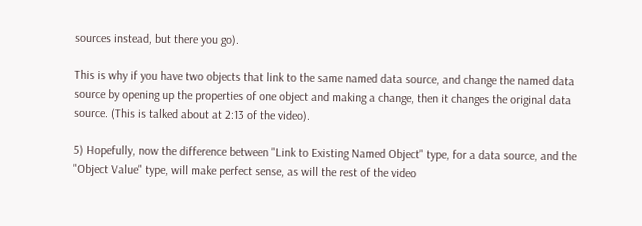sources instead, but there you go).

This is why if you have two objects that link to the same named data source, and change the named data source by opening up the properties of one object and making a change, then it changes the original data source. (This is talked about at 2:13 of the video).

5) Hopefully, now the difference between "Link to Existing Named Object" type, for a data source, and the "Object Value" type, will make perfect sense, as will the rest of the video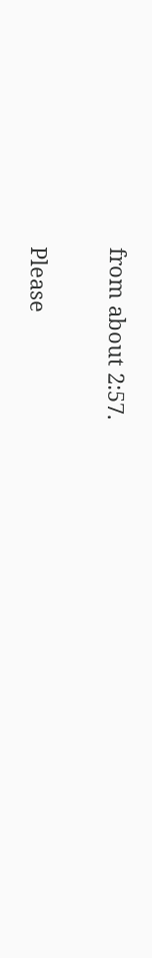from about 2:57.

Please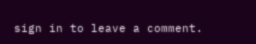sign in to leave a comment.